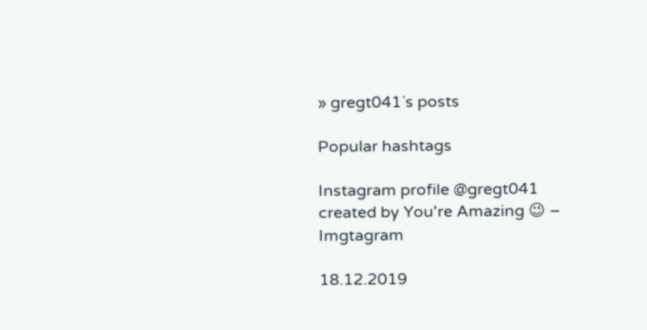» gregt041`s posts

Popular hashtags

Instagram profile @gregt041 created by You're Amazing 😉 – Imgtagram

18.12.2019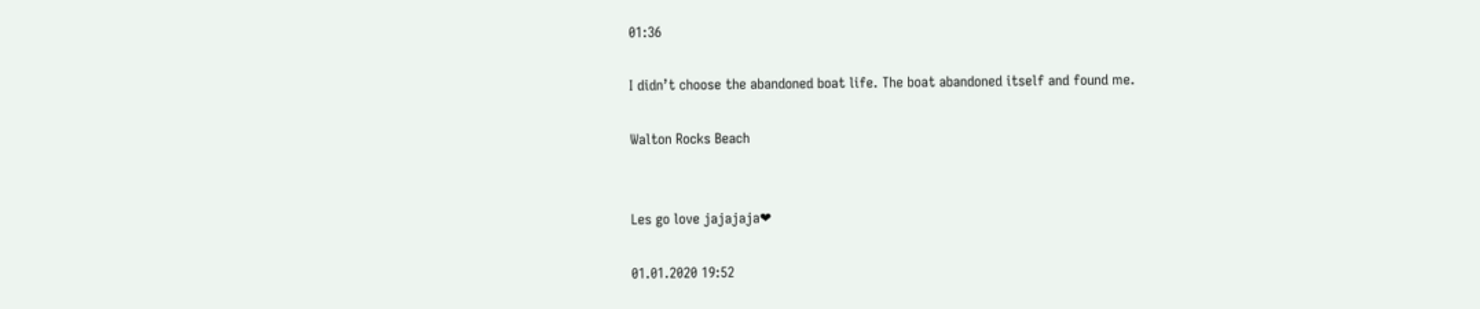01:36

I didn’t choose the abandoned boat life. The boat abandoned itself and found me.

Walton Rocks Beach


Les go love jajajaja❤

01.01.2020 19:52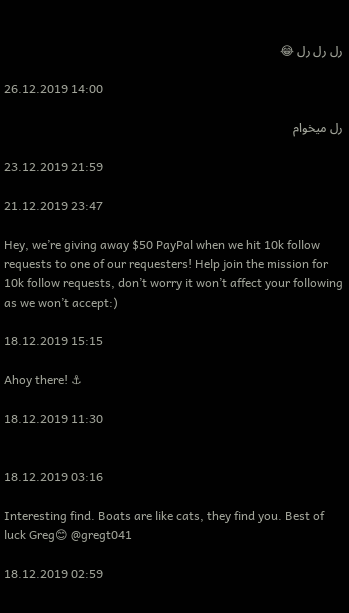رل رل رل 😂

26.12.2019 14:00

رل میخوام

23.12.2019 21:59

21.12.2019 23:47

Hey, we’re giving away $50 PayPal when we hit 10k follow requests to one of our requesters! Help join the mission for 10k follow requests, don’t worry it won’t affect your following as we won’t accept:)

18.12.2019 15:15

Ahoy there! ⚓

18.12.2019 11:30


18.12.2019 03:16

Interesting find. Boats are like cats, they find you. Best of luck Greg😊 @gregt041

18.12.2019 02:59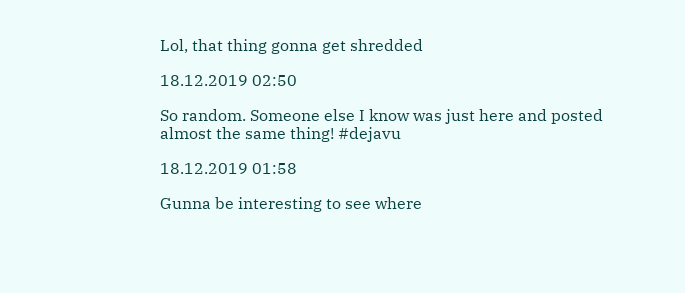Lol, that thing gonna get shredded

18.12.2019 02:50

So random. Someone else I know was just here and posted almost the same thing! #dejavu

18.12.2019 01:58

Gunna be interesting to see where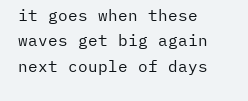it goes when these waves get big again next couple of days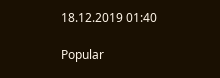18.12.2019 01:40

Popular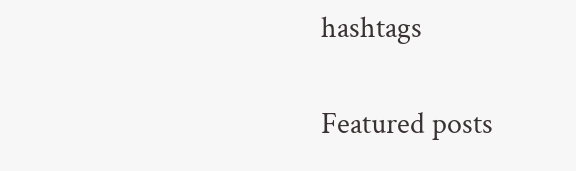hashtags

Featured posts